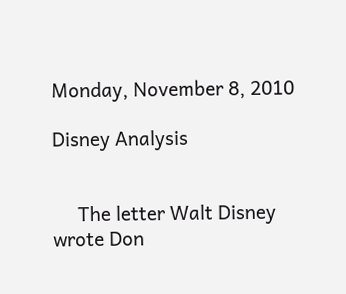Monday, November 8, 2010

Disney Analysis


     The letter Walt Disney wrote Don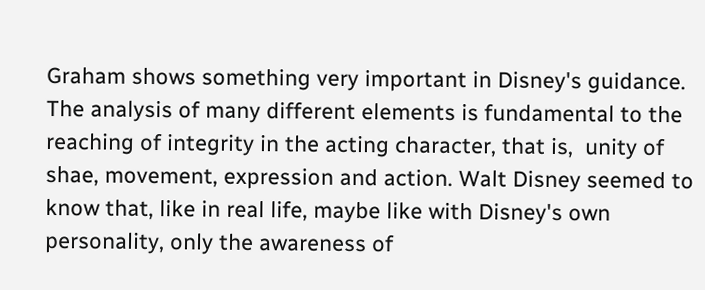Graham shows something very important in Disney's guidance. The analysis of many different elements is fundamental to the reaching of integrity in the acting character, that is,  unity of shae, movement, expression and action. Walt Disney seemed to know that, like in real life, maybe like with Disney's own personality, only the awareness of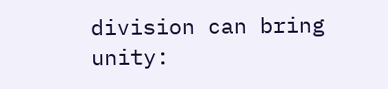division can bring unity: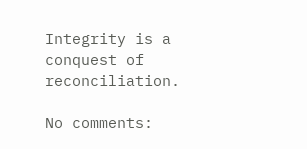Integrity is a conquest of reconciliation.

No comments: